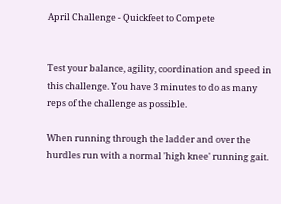April Challenge - Quickfeet to Compete


Test your balance, agility, coordination and speed in this challenge. You have 3 minutes to do as many reps of the challenge as possible.

When running through the ladder and over the hurdles run with a normal 'high knee' running gait.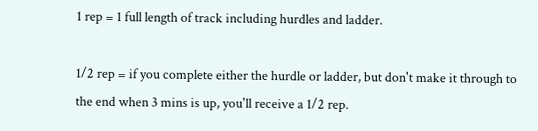1 rep = 1 full length of track including hurdles and ladder.

1/2 rep = if you complete either the hurdle or ladder, but don't make it through to the end when 3 mins is up, you'll receive a 1/2 rep.